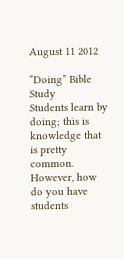August 11 2012

“Doing” Bible Study
Students learn by doing; this is knowledge that is pretty common. However, how do you have students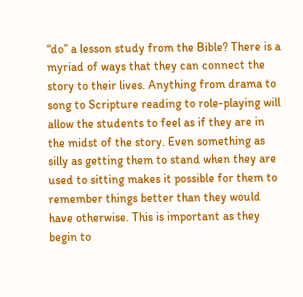“do” a lesson study from the Bible? There is a myriad of ways that they can connect the story to their lives. Anything from drama to song to Scripture reading to role-playing will allow the students to feel as if they are in the midst of the story. Even something as silly as getting them to stand when they are used to sitting makes it possible for them to remember things better than they would have otherwise. This is important as they begin to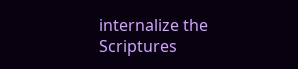internalize the Scriptures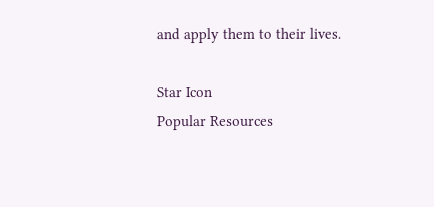and apply them to their lives.

Star Icon
Popular Resources